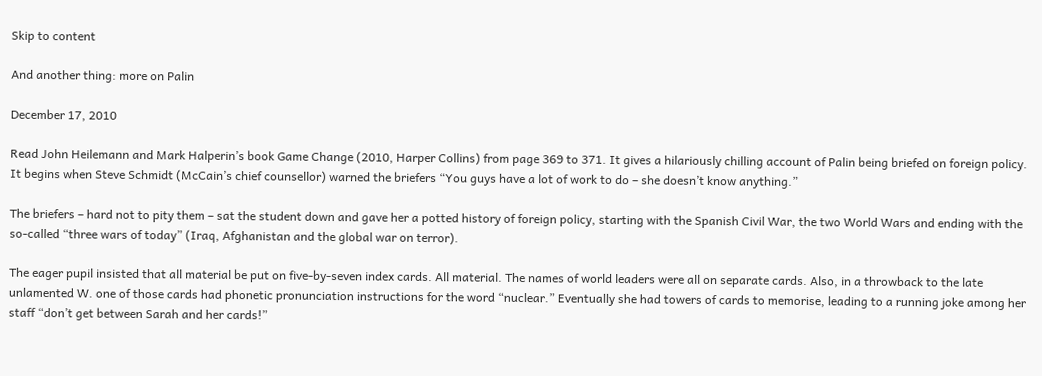Skip to content

And another thing: more on Palin

December 17, 2010

Read John Heilemann and Mark Halperin’s book Game Change (2010, Harper Collins) from page 369 to 371. It gives a hilariously chilling account of Palin being briefed on foreign policy. It begins when Steve Schmidt (McCain’s chief counsellor) warned the briefers “You guys have a lot of work to do – she doesn’t know anything.”

The briefers – hard not to pity them – sat the student down and gave her a potted history of foreign policy, starting with the Spanish Civil War, the two World Wars and ending with the so-called “three wars of today” (Iraq, Afghanistan and the global war on terror).

The eager pupil insisted that all material be put on five-by-seven index cards. All material. The names of world leaders were all on separate cards. Also, in a throwback to the late unlamented W. one of those cards had phonetic pronunciation instructions for the word “nuclear.” Eventually she had towers of cards to memorise, leading to a running joke among her staff “don’t get between Sarah and her cards!”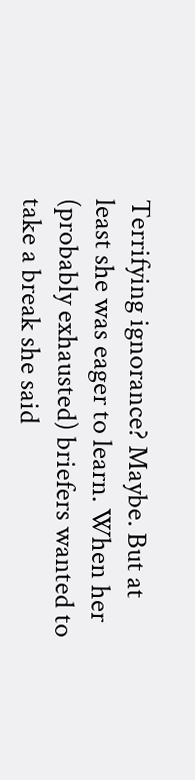Terrifying ignorance? Maybe. But at least she was eager to learn. When her (probably exhausted) briefers wanted to take a break she said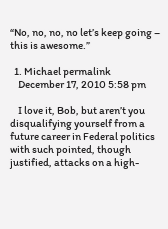“No, no, no, no let’s keep going – this is awesome.”

  1. Michael permalink
    December 17, 2010 5:58 pm

    I love it, Bob, but aren’t you disqualifying yourself from a future career in Federal politics with such pointed, though justified, attacks on a high-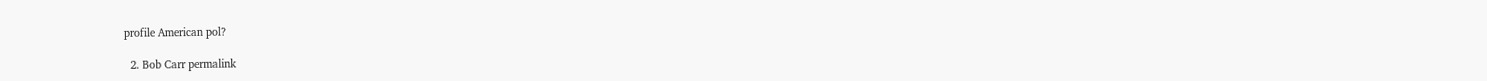profile American pol?

  2. Bob Carr permalink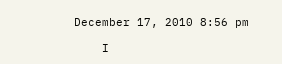December 17, 2010 8:56 pm

    I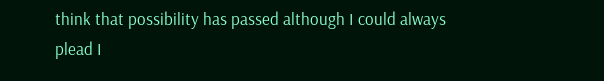think that possibility has passed although I could always plead I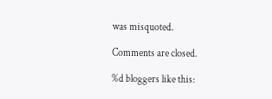was misquoted.

Comments are closed.

%d bloggers like this: